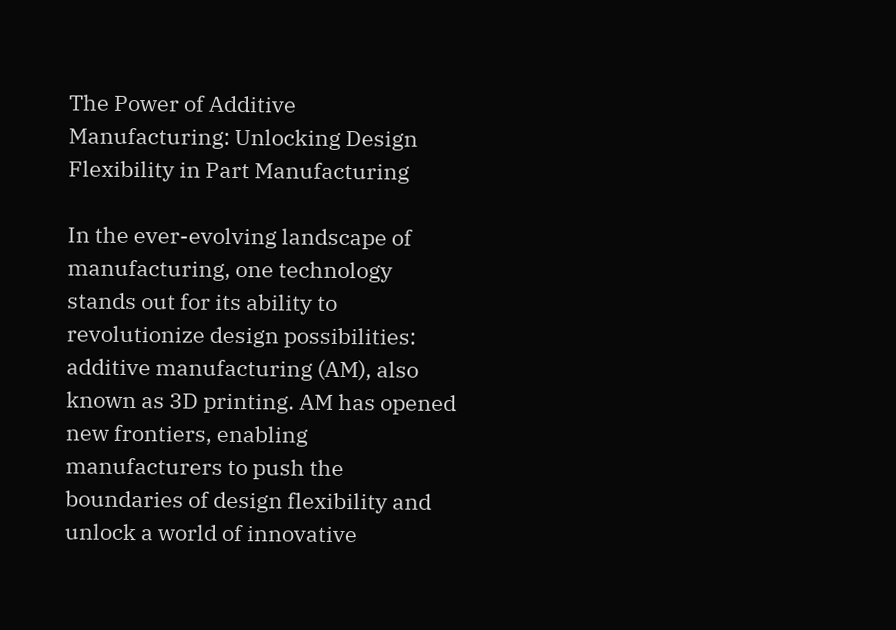The Power of Additive Manufacturing: Unlocking Design Flexibility in Part Manufacturing

In the ever-evolving landscape of manufacturing, one technology stands out for its ability to revolutionize design possibilities: additive manufacturing (AM), also known as 3D printing. AM has opened new frontiers, enabling manufacturers to push the boundaries of design flexibility and unlock a world of innovative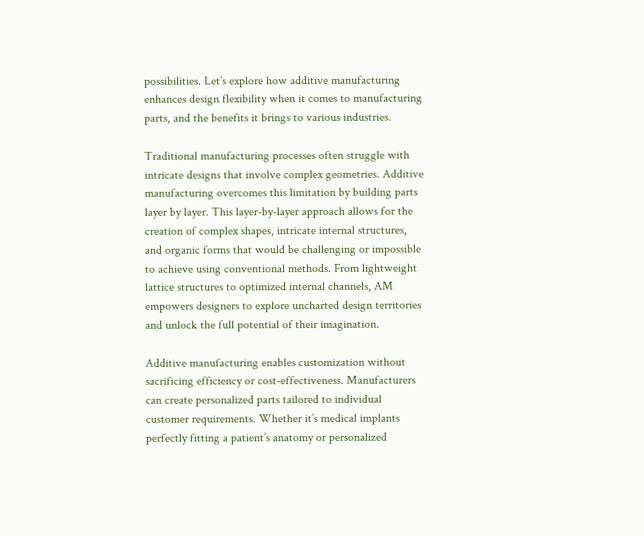possibilities. Let’s explore how additive manufacturing enhances design flexibility when it comes to manufacturing parts, and the benefits it brings to various industries.

Traditional manufacturing processes often struggle with intricate designs that involve complex geometries. Additive manufacturing overcomes this limitation by building parts layer by layer. This layer-by-layer approach allows for the creation of complex shapes, intricate internal structures, and organic forms that would be challenging or impossible to achieve using conventional methods. From lightweight lattice structures to optimized internal channels, AM empowers designers to explore uncharted design territories and unlock the full potential of their imagination.

Additive manufacturing enables customization without sacrificing efficiency or cost-effectiveness. Manufacturers can create personalized parts tailored to individual customer requirements. Whether it’s medical implants perfectly fitting a patient’s anatomy or personalized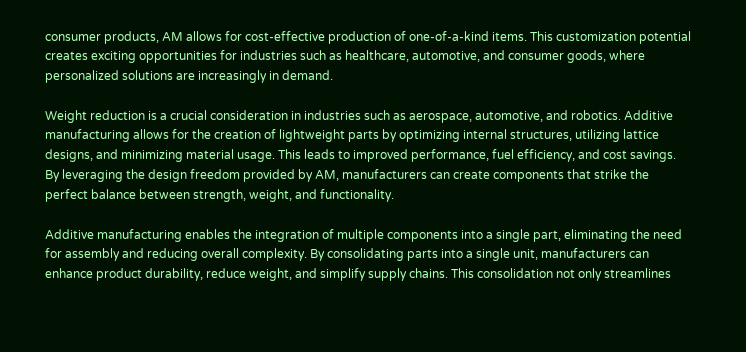consumer products, AM allows for cost-effective production of one-of-a-kind items. This customization potential creates exciting opportunities for industries such as healthcare, automotive, and consumer goods, where personalized solutions are increasingly in demand.

Weight reduction is a crucial consideration in industries such as aerospace, automotive, and robotics. Additive manufacturing allows for the creation of lightweight parts by optimizing internal structures, utilizing lattice designs, and minimizing material usage. This leads to improved performance, fuel efficiency, and cost savings. By leveraging the design freedom provided by AM, manufacturers can create components that strike the perfect balance between strength, weight, and functionality.

Additive manufacturing enables the integration of multiple components into a single part, eliminating the need for assembly and reducing overall complexity. By consolidating parts into a single unit, manufacturers can enhance product durability, reduce weight, and simplify supply chains. This consolidation not only streamlines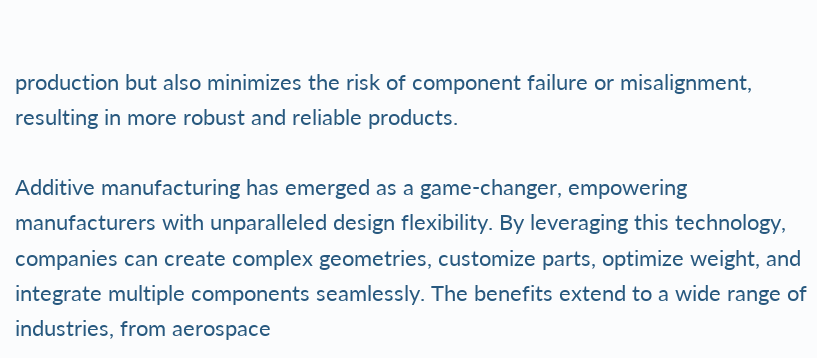production but also minimizes the risk of component failure or misalignment, resulting in more robust and reliable products.

Additive manufacturing has emerged as a game-changer, empowering manufacturers with unparalleled design flexibility. By leveraging this technology, companies can create complex geometries, customize parts, optimize weight, and integrate multiple components seamlessly. The benefits extend to a wide range of industries, from aerospace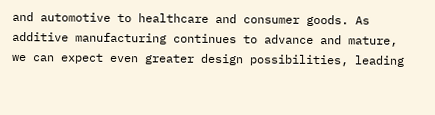and automotive to healthcare and consumer goods. As additive manufacturing continues to advance and mature, we can expect even greater design possibilities, leading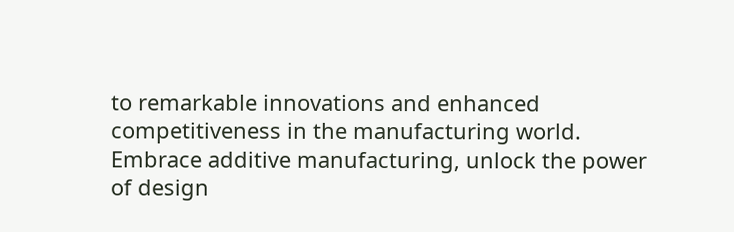to remarkable innovations and enhanced competitiveness in the manufacturing world. Embrace additive manufacturing, unlock the power of design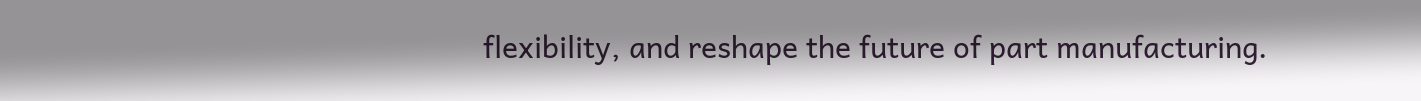flexibility, and reshape the future of part manufacturing.